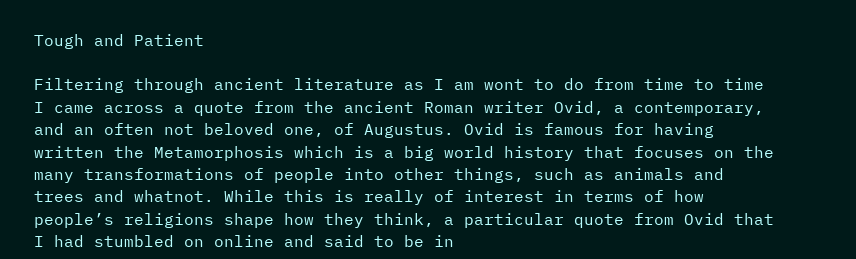Tough and Patient

Filtering through ancient literature as I am wont to do from time to time I came across a quote from the ancient Roman writer Ovid, a contemporary, and an often not beloved one, of Augustus. Ovid is famous for having written the Metamorphosis which is a big world history that focuses on the many transformations of people into other things, such as animals and trees and whatnot. While this is really of interest in terms of how people’s religions shape how they think, a particular quote from Ovid that I had stumbled on online and said to be in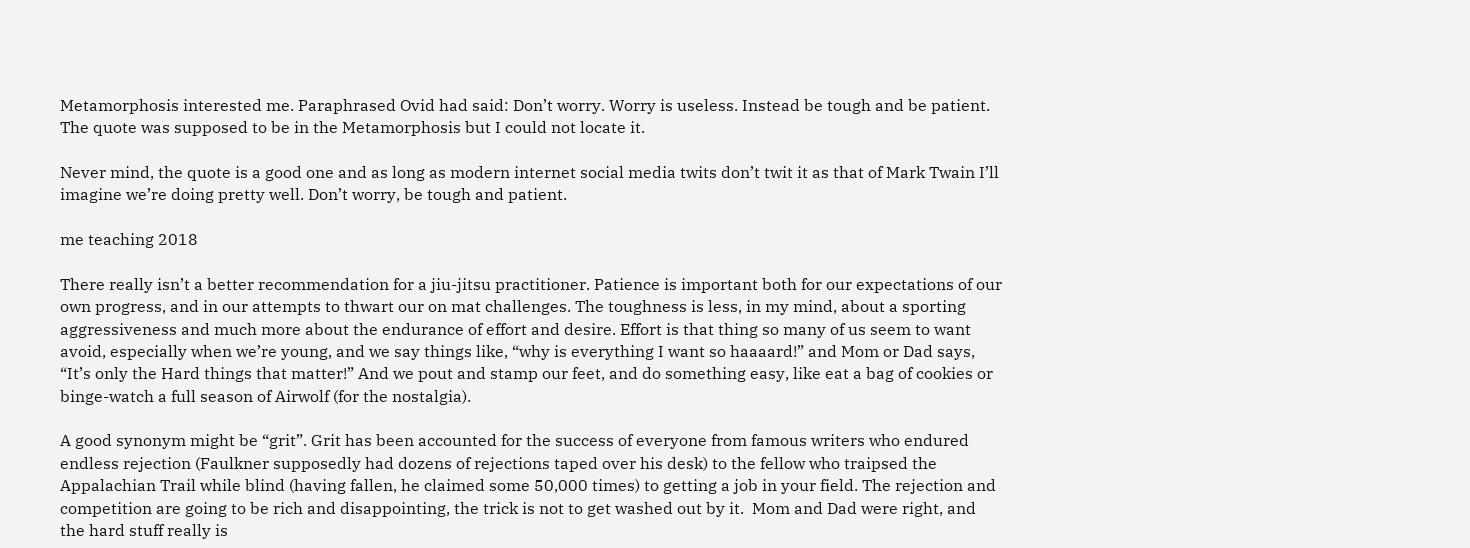Metamorphosis interested me. Paraphrased Ovid had said: Don’t worry. Worry is useless. Instead be tough and be patient. The quote was supposed to be in the Metamorphosis but I could not locate it.

Never mind, the quote is a good one and as long as modern internet social media twits don’t twit it as that of Mark Twain I’ll imagine we’re doing pretty well. Don’t worry, be tough and patient.

me teaching 2018

There really isn’t a better recommendation for a jiu-jitsu practitioner. Patience is important both for our expectations of our own progress, and in our attempts to thwart our on mat challenges. The toughness is less, in my mind, about a sporting aggressiveness and much more about the endurance of effort and desire. Effort is that thing so many of us seem to want avoid, especially when we’re young, and we say things like, “why is everything I want so haaaard!” and Mom or Dad says, “It’s only the Hard things that matter!” And we pout and stamp our feet, and do something easy, like eat a bag of cookies or binge-watch a full season of Airwolf (for the nostalgia).

A good synonym might be “grit”. Grit has been accounted for the success of everyone from famous writers who endured endless rejection (Faulkner supposedly had dozens of rejections taped over his desk) to the fellow who traipsed the Appalachian Trail while blind (having fallen, he claimed some 50,000 times) to getting a job in your field. The rejection and competition are going to be rich and disappointing, the trick is not to get washed out by it.  Mom and Dad were right, and the hard stuff really is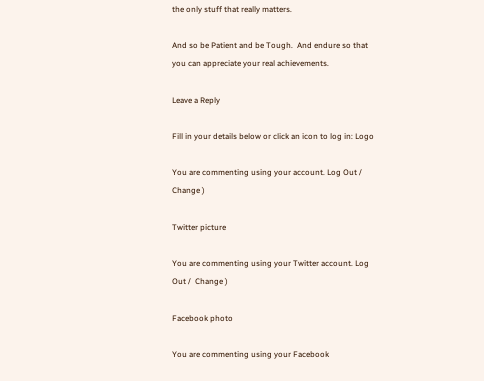the only stuff that really matters.

And so be Patient and be Tough.  And endure so that you can appreciate your real achievements.

Leave a Reply

Fill in your details below or click an icon to log in: Logo

You are commenting using your account. Log Out /  Change )

Twitter picture

You are commenting using your Twitter account. Log Out /  Change )

Facebook photo

You are commenting using your Facebook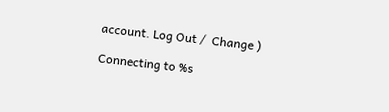account. Log Out /  Change )

Connecting to %s